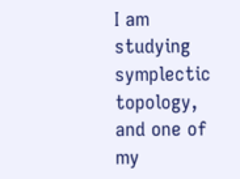I am studying symplectic topology, and one of my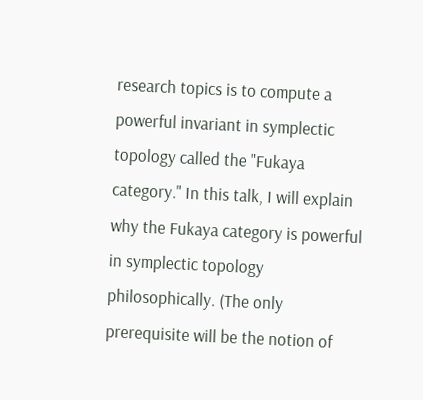research topics is to compute a powerful invariant in symplectic topology called the "Fukaya category." In this talk, I will explain why the Fukaya category is powerful in symplectic topology philosophically. (The only prerequisite will be the notion of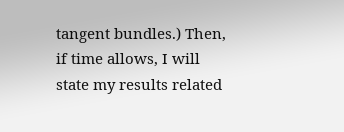tangent bundles.) Then, if time allows, I will state my results related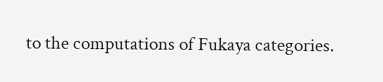to the computations of Fukaya categories.